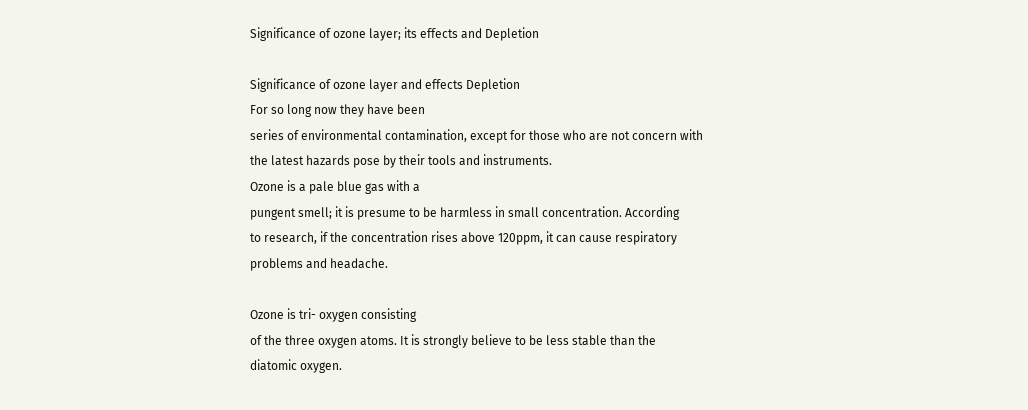Significance of ozone layer; its effects and Depletion

Significance of ozone layer and effects Depletion
For so long now they have been
series of environmental contamination, except for those who are not concern with
the latest hazards pose by their tools and instruments.
Ozone is a pale blue gas with a
pungent smell; it is presume to be harmless in small concentration. According
to research, if the concentration rises above 120ppm, it can cause respiratory
problems and headache.

Ozone is tri- oxygen consisting
of the three oxygen atoms. It is strongly believe to be less stable than the
diatomic oxygen.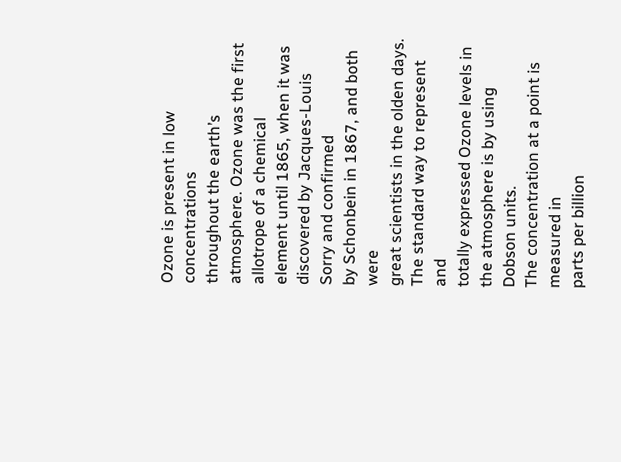Ozone is present in low concentrations
throughout the earth’s atmosphere. Ozone was the first allotrope of a chemical
element until 1865, when it was discovered by Jacques-Louis Sorry and confirmed
by Schonbein in 1867, and both were
great scientists in the olden days.
The standard way to represent and
totally expressed Ozone levels in the atmosphere is by using Dobson units.
The concentration at a point is measured in
parts per billion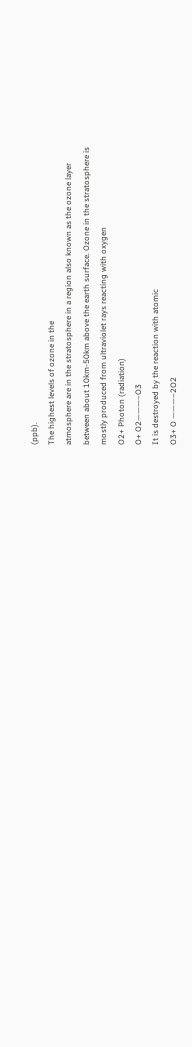(ppb).
The highest levels of ozone in the
atmosphere are in the stratosphere in a region also known as the ozone layer
between about 10km-50km above the earth surface. Ozone in the stratosphere is
mostly produced from ultraviolet rays reacting with oxygen
O2+ Photon (radiation)
O+ O2———–O3
It is destroyed by the reaction with atomic
O3+ O ———–2O2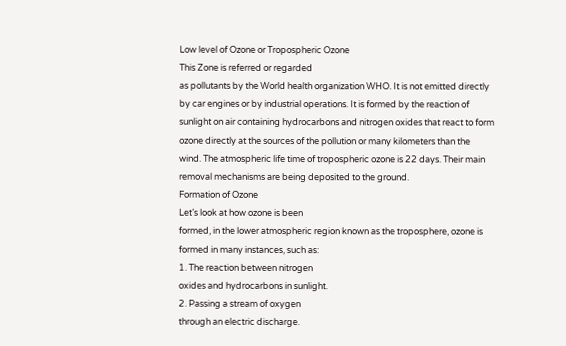Low level of Ozone or Tropospheric Ozone
This Zone is referred or regarded
as pollutants by the World health organization WHO. It is not emitted directly
by car engines or by industrial operations. It is formed by the reaction of
sunlight on air containing hydrocarbons and nitrogen oxides that react to form
ozone directly at the sources of the pollution or many kilometers than the
wind. The atmospheric life time of tropospheric ozone is 22 days. Their main
removal mechanisms are being deposited to the ground.
Formation of Ozone
Let’s look at how ozone is been
formed, in the lower atmospheric region known as the troposphere, ozone is
formed in many instances, such as:
1. The reaction between nitrogen
oxides and hydrocarbons in sunlight.
2. Passing a stream of oxygen
through an electric discharge.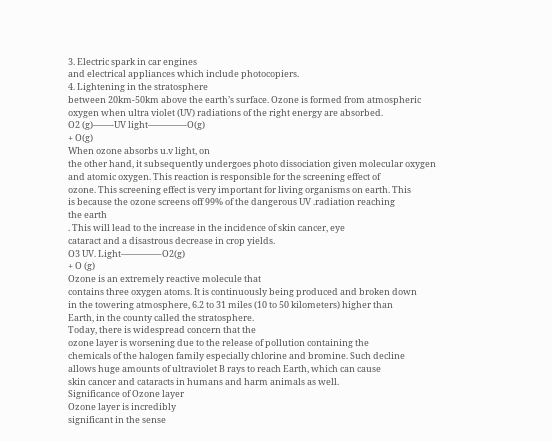3. Electric spark in car engines
and electrical appliances which include photocopiers.
4. Lightening in the stratosphere
between 20km-50km above the earth’s surface. Ozone is formed from atmospheric
oxygen when ultra violet (UV) radiations of the right energy are absorbed.
O2 (g)——-UV light————-O(g)
+ O(g)
When ozone absorbs u.v light, on
the other hand, it subsequently undergoes photo dissociation given molecular oxygen
and atomic oxygen. This reaction is responsible for the screening effect of
ozone. This screening effect is very important for living organisms on earth. This
is because the ozone screens off 99% of the dangerous UV .radiation reaching
the earth
. This will lead to the increase in the incidence of skin cancer, eye
cataract and a disastrous decrease in crop yields.
O3 UV. Light————–O2(g)
+ O (g)
Ozone is an extremely reactive molecule that
contains three oxygen atoms. It is continuously being produced and broken down
in the towering atmosphere, 6.2 to 31 miles (10 to 50 kilometers) higher than
Earth, in the county called the stratosphere.
Today, there is widespread concern that the
ozone layer is worsening due to the release of pollution containing the
chemicals of the halogen family especially chlorine and bromine. Such decline
allows huge amounts of ultraviolet B rays to reach Earth, which can cause
skin cancer and cataracts in humans and harm animals as well.
Significance of Ozone layer
Ozone layer is incredibly
significant in the sense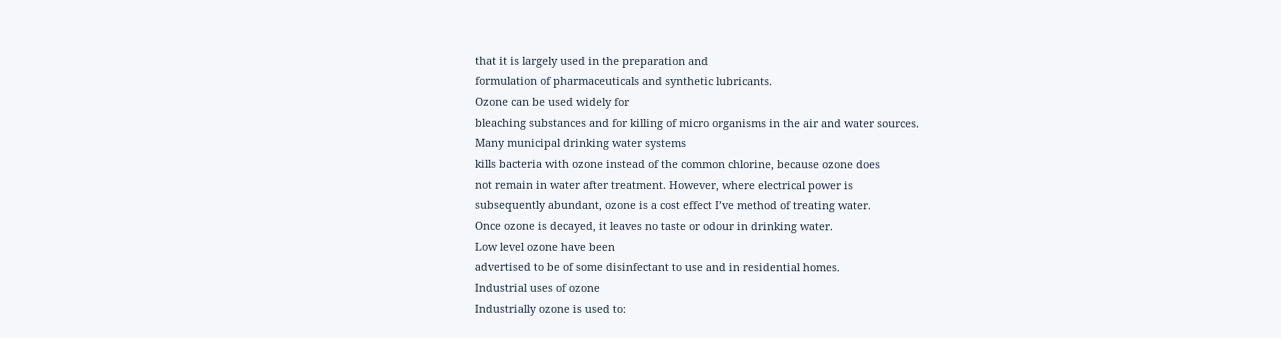that it is largely used in the preparation and
formulation of pharmaceuticals and synthetic lubricants.
Ozone can be used widely for
bleaching substances and for killing of micro organisms in the air and water sources.
Many municipal drinking water systems
kills bacteria with ozone instead of the common chlorine, because ozone does
not remain in water after treatment. However, where electrical power is
subsequently abundant, ozone is a cost effect I’ve method of treating water.
Once ozone is decayed, it leaves no taste or odour in drinking water.
Low level ozone have been
advertised to be of some disinfectant to use and in residential homes.
Industrial uses of ozone
Industrially ozone is used to: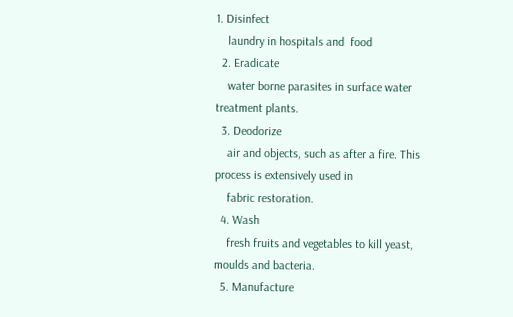1. Disinfect
    laundry in hospitals and  food
  2. Eradicate
    water borne parasites in surface water treatment plants.
  3. Deodorize
    air and objects, such as after a fire. This process is extensively used in
    fabric restoration.
  4. Wash
    fresh fruits and vegetables to kill yeast, moulds and bacteria.
  5. Manufacture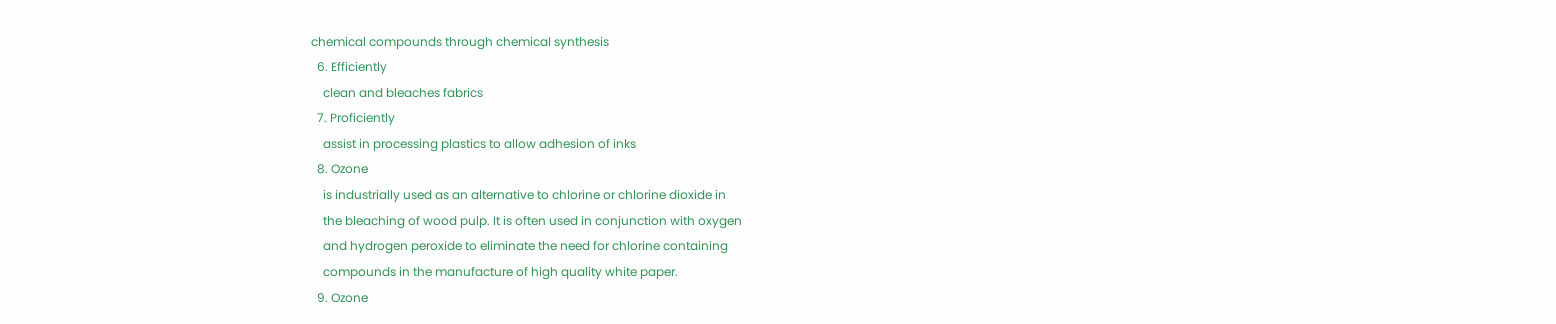chemical compounds through chemical synthesis
  6. Efficiently
    clean and bleaches fabrics
  7. Proficiently
    assist in processing plastics to allow adhesion of inks
  8. Ozone
    is industrially used as an alternative to chlorine or chlorine dioxide in
    the bleaching of wood pulp. It is often used in conjunction with oxygen
    and hydrogen peroxide to eliminate the need for chlorine containing
    compounds in the manufacture of high quality white paper.
  9. Ozone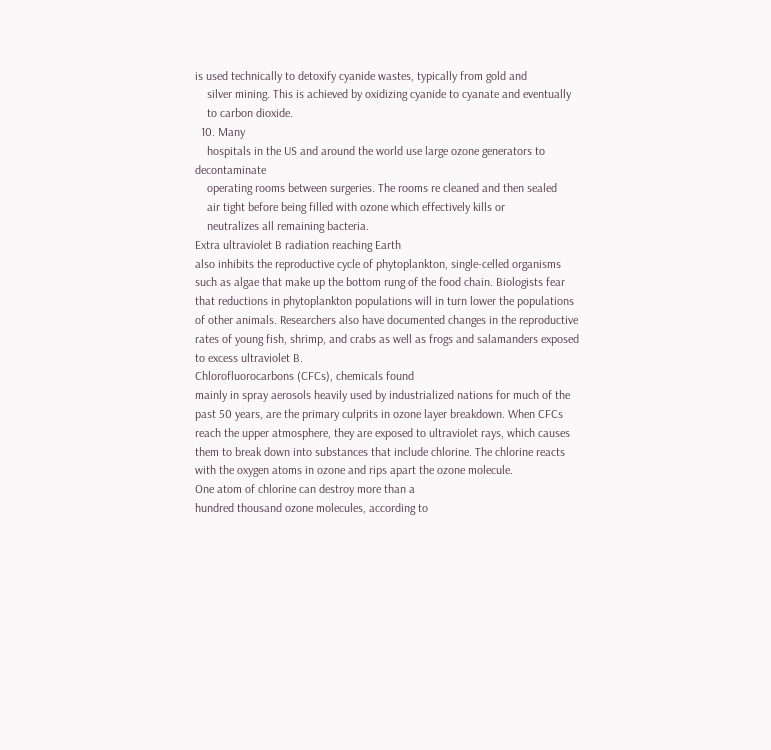is used technically to detoxify cyanide wastes, typically from gold and
    silver mining. This is achieved by oxidizing cyanide to cyanate and eventually
    to carbon dioxide.
  10. Many
    hospitals in the US and around the world use large ozone generators to decontaminate
    operating rooms between surgeries. The rooms re cleaned and then sealed
    air tight before being filled with ozone which effectively kills or
    neutralizes all remaining bacteria.
Extra ultraviolet B radiation reaching Earth
also inhibits the reproductive cycle of phytoplankton, single-celled organisms
such as algae that make up the bottom rung of the food chain. Biologists fear
that reductions in phytoplankton populations will in turn lower the populations
of other animals. Researchers also have documented changes in the reproductive
rates of young fish, shrimp, and crabs as well as frogs and salamanders exposed
to excess ultraviolet B.
Chlorofluorocarbons (CFCs), chemicals found
mainly in spray aerosols heavily used by industrialized nations for much of the
past 50 years, are the primary culprits in ozone layer breakdown. When CFCs
reach the upper atmosphere, they are exposed to ultraviolet rays, which causes
them to break down into substances that include chlorine. The chlorine reacts
with the oxygen atoms in ozone and rips apart the ozone molecule.
One atom of chlorine can destroy more than a
hundred thousand ozone molecules, according to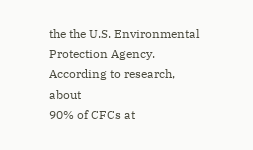the the U.S. Environmental
Protection Agency.
According to research, about
90% of CFCs at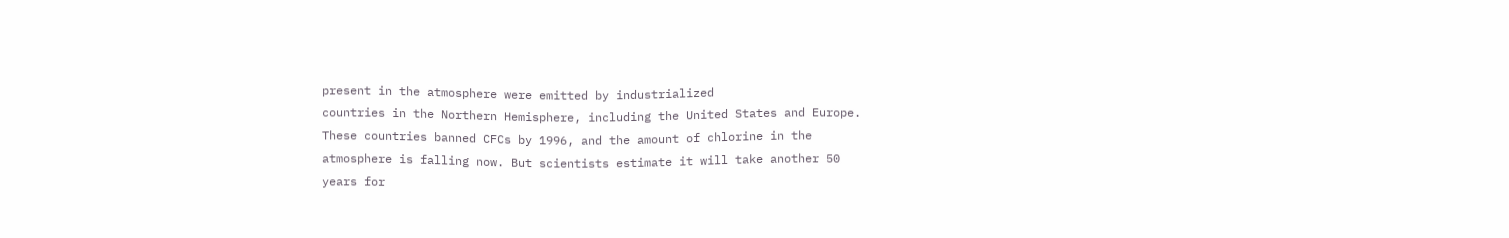present in the atmosphere were emitted by industrialized
countries in the Northern Hemisphere, including the United States and Europe.
These countries banned CFCs by 1996, and the amount of chlorine in the
atmosphere is falling now. But scientists estimate it will take another 50
years for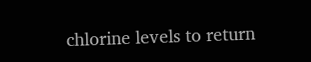chlorine levels to return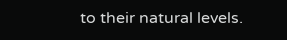to their natural levels.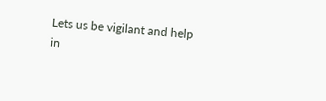Lets us be vigilant and help
in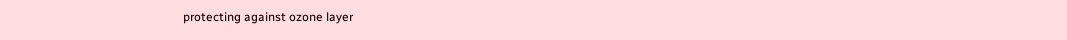protecting against ozone layer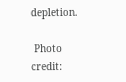depletion.

 Photo credit: